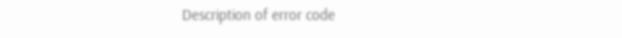Description of error code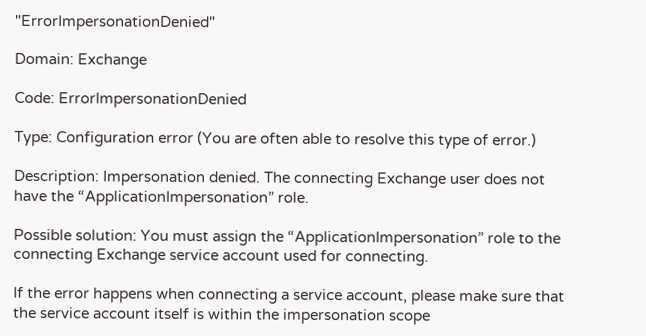"ErrorImpersonationDenied"

Domain: Exchange

Code: ErrorImpersonationDenied

Type: Configuration error (You are often able to resolve this type of error.)

Description: Impersonation denied. The connecting Exchange user does not have the “ApplicationImpersonation” role.

Possible solution: You must assign the “ApplicationImpersonation” role to the connecting Exchange service account used for connecting.

If the error happens when connecting a service account, please make sure that the service account itself is within the impersonation scope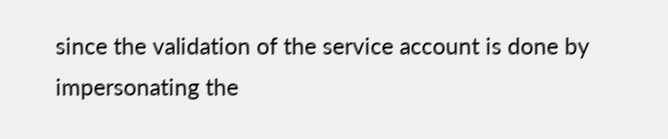since the validation of the service account is done by impersonating the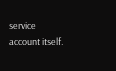service account itself.